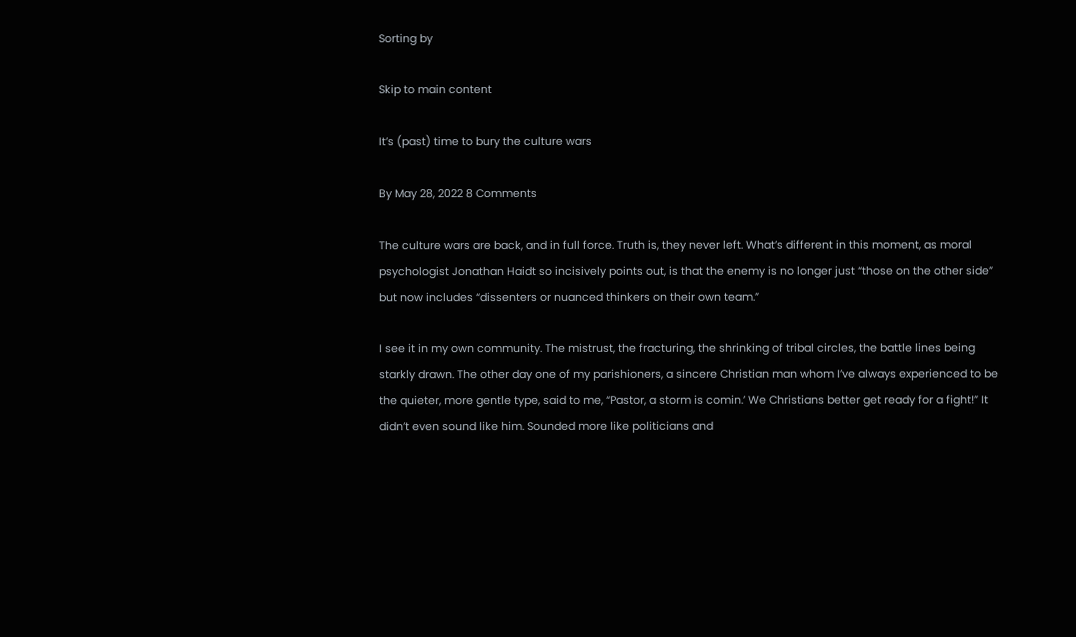Sorting by

Skip to main content

It’s (past) time to bury the culture wars

By May 28, 2022 8 Comments

The culture wars are back, and in full force. Truth is, they never left. What’s different in this moment, as moral psychologist Jonathan Haidt so incisively points out, is that the enemy is no longer just “those on the other side” but now includes “dissenters or nuanced thinkers on their own team.”

I see it in my own community. The mistrust, the fracturing, the shrinking of tribal circles, the battle lines being starkly drawn. The other day one of my parishioners, a sincere Christian man whom I’ve always experienced to be the quieter, more gentle type, said to me, “Pastor, a storm is comin.’ We Christians better get ready for a fight!” It didn’t even sound like him. Sounded more like politicians and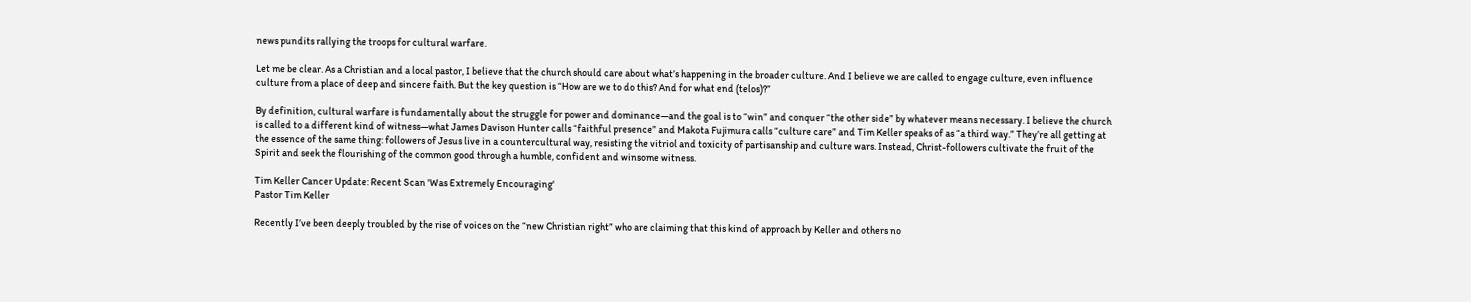news pundits rallying the troops for cultural warfare.

Let me be clear. As a Christian and a local pastor, I believe that the church should care about what’s happening in the broader culture. And I believe we are called to engage culture, even influence culture from a place of deep and sincere faith. But the key question is “How are we to do this? And for what end (telos)?”

By definition, cultural warfare is fundamentally about the struggle for power and dominance—and the goal is to “win” and conquer “the other side” by whatever means necessary. I believe the church is called to a different kind of witness—what James Davison Hunter calls “faithful presence” and Makota Fujimura calls “culture care” and Tim Keller speaks of as “a third way.” They’re all getting at the essence of the same thing: followers of Jesus live in a countercultural way, resisting the vitriol and toxicity of partisanship and culture wars. Instead, Christ-followers cultivate the fruit of the Spirit and seek the flourishing of the common good through a humble, confident and winsome witness.

Tim Keller Cancer Update: Recent Scan 'Was Extremely Encouraging'
Pastor Tim Keller

Recently I’ve been deeply troubled by the rise of voices on the “new Christian right” who are claiming that this kind of approach by Keller and others no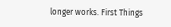longer works. First Things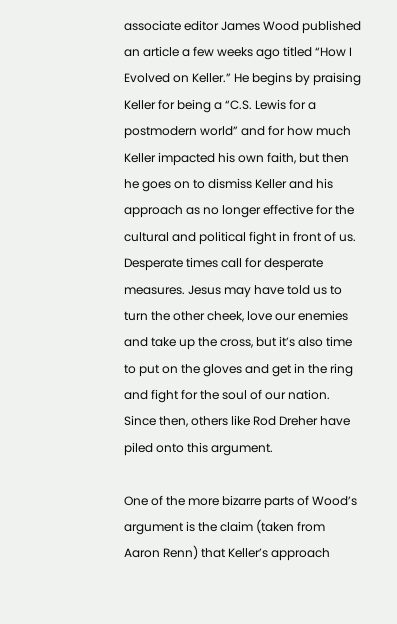associate editor James Wood published an article a few weeks ago titled “How I Evolved on Keller.” He begins by praising Keller for being a “C.S. Lewis for a postmodern world” and for how much Keller impacted his own faith, but then he goes on to dismiss Keller and his approach as no longer effective for the cultural and political fight in front of us. Desperate times call for desperate measures. Jesus may have told us to turn the other cheek, love our enemies and take up the cross, but it’s also time to put on the gloves and get in the ring and fight for the soul of our nation. Since then, others like Rod Dreher have piled onto this argument.

One of the more bizarre parts of Wood’s argument is the claim (taken from Aaron Renn) that Keller’s approach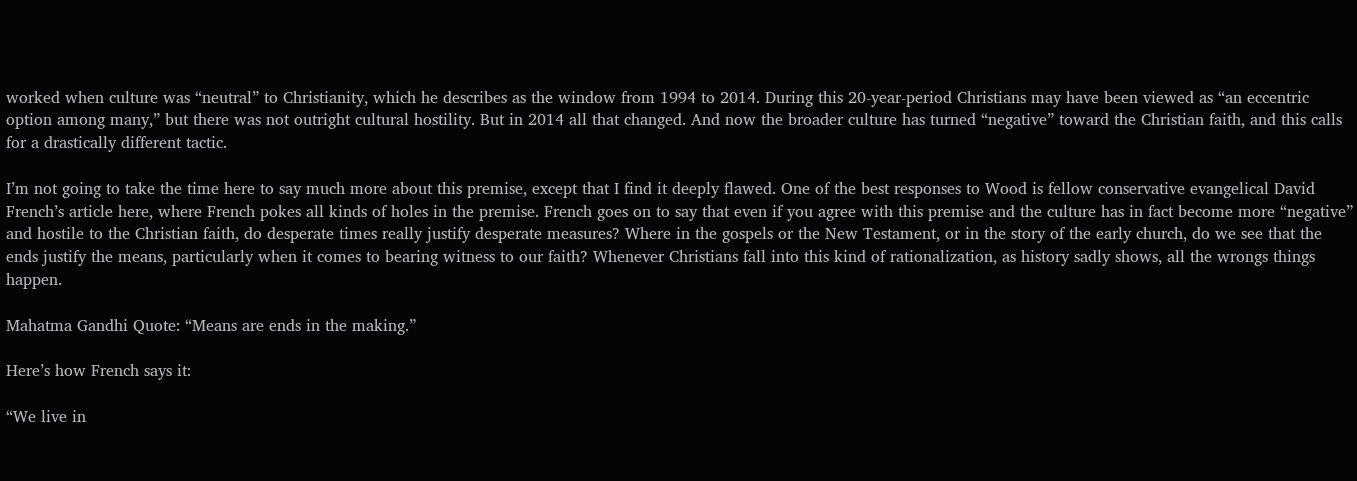worked when culture was “neutral” to Christianity, which he describes as the window from 1994 to 2014. During this 20-year-period Christians may have been viewed as “an eccentric option among many,” but there was not outright cultural hostility. But in 2014 all that changed. And now the broader culture has turned “negative” toward the Christian faith, and this calls for a drastically different tactic.

I’m not going to take the time here to say much more about this premise, except that I find it deeply flawed. One of the best responses to Wood is fellow conservative evangelical David French’s article here, where French pokes all kinds of holes in the premise. French goes on to say that even if you agree with this premise and the culture has in fact become more “negative” and hostile to the Christian faith, do desperate times really justify desperate measures? Where in the gospels or the New Testament, or in the story of the early church, do we see that the ends justify the means, particularly when it comes to bearing witness to our faith? Whenever Christians fall into this kind of rationalization, as history sadly shows, all the wrongs things happen.

Mahatma Gandhi Quote: “Means are ends in the making.”

Here’s how French says it:

“We live in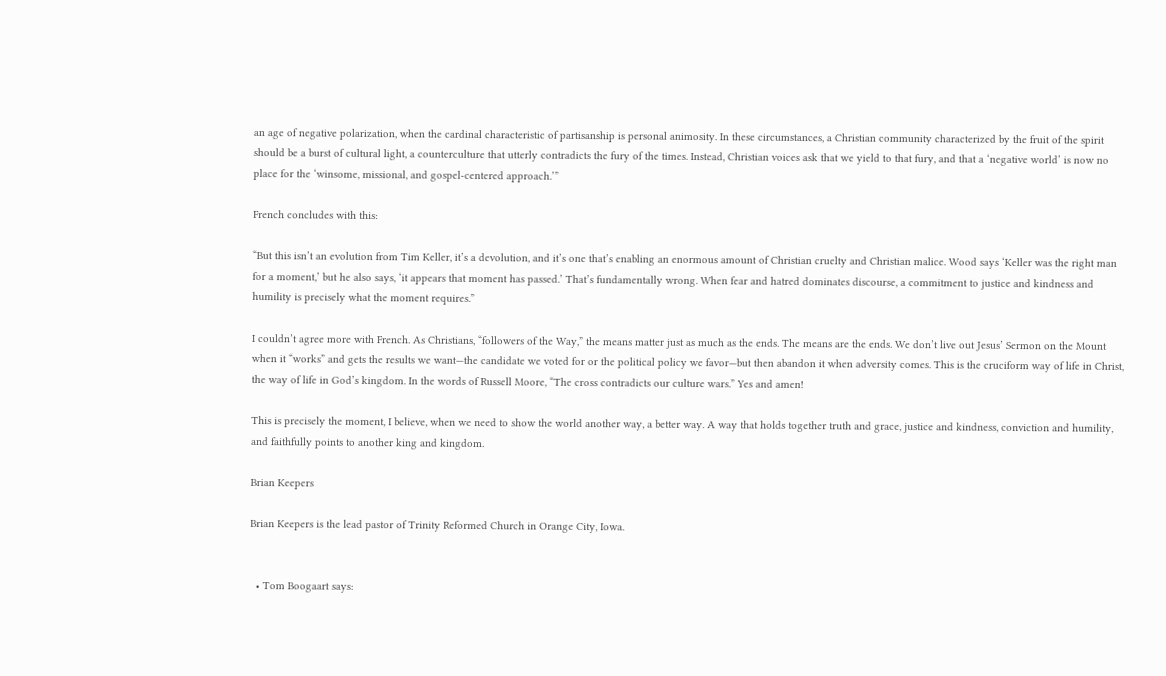an age of negative polarization, when the cardinal characteristic of partisanship is personal animosity. In these circumstances, a Christian community characterized by the fruit of the spirit should be a burst of cultural light, a counterculture that utterly contradicts the fury of the times. Instead, Christian voices ask that we yield to that fury, and that a ‘negative world’ is now no place for the ‘winsome, missional, and gospel-centered approach.’”

French concludes with this:

“But this isn’t an evolution from Tim Keller, it’s a devolution, and it’s one that’s enabling an enormous amount of Christian cruelty and Christian malice. Wood says ‘Keller was the right man for a moment,’ but he also says, ‘it appears that moment has passed.’ That’s fundamentally wrong. When fear and hatred dominates discourse, a commitment to justice and kindness and humility is precisely what the moment requires.”

I couldn’t agree more with French. As Christians, “followers of the Way,” the means matter just as much as the ends. The means are the ends. We don’t live out Jesus’ Sermon on the Mount when it “works” and gets the results we want—the candidate we voted for or the political policy we favor—but then abandon it when adversity comes. This is the cruciform way of life in Christ, the way of life in God’s kingdom. In the words of Russell Moore, “The cross contradicts our culture wars.” Yes and amen!

This is precisely the moment, I believe, when we need to show the world another way, a better way. A way that holds together truth and grace, justice and kindness, conviction and humility, and faithfully points to another king and kingdom.

Brian Keepers

Brian Keepers is the lead pastor of Trinity Reformed Church in Orange City, Iowa.


  • Tom Boogaart says: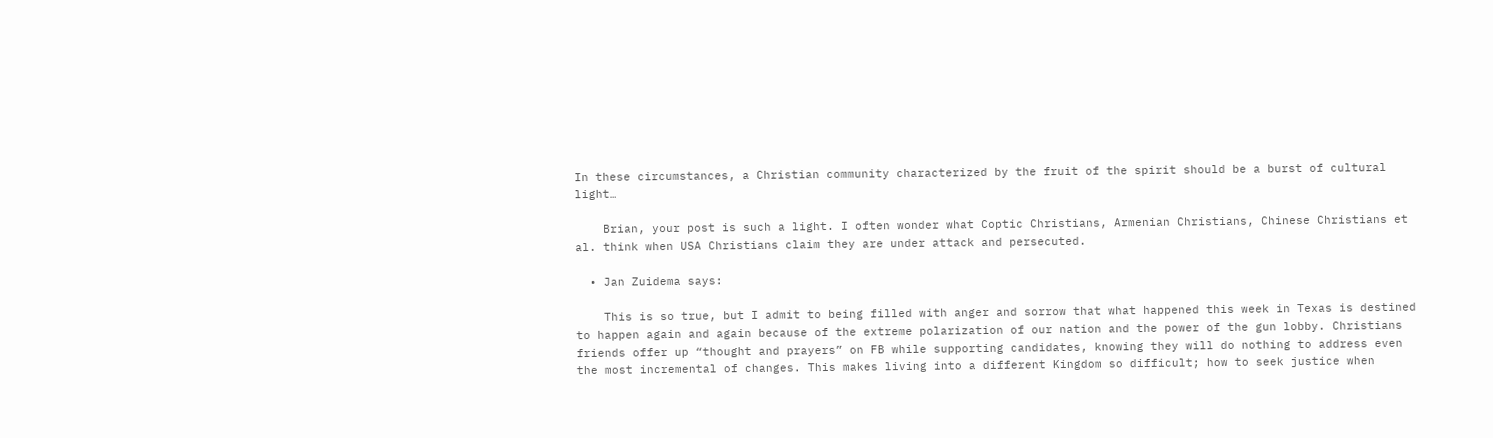In these circumstances, a Christian community characterized by the fruit of the spirit should be a burst of cultural light…

    Brian, your post is such a light. I often wonder what Coptic Christians, Armenian Christians, Chinese Christians et al. think when USA Christians claim they are under attack and persecuted.

  • Jan Zuidema says:

    This is so true, but I admit to being filled with anger and sorrow that what happened this week in Texas is destined to happen again and again because of the extreme polarization of our nation and the power of the gun lobby. Christians friends offer up “thought and prayers” on FB while supporting candidates, knowing they will do nothing to address even the most incremental of changes. This makes living into a different Kingdom so difficult; how to seek justice when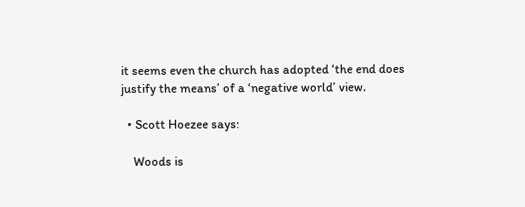it seems even the church has adopted ‘the end does justify the means’ of a ‘negative world’ view.

  • Scott Hoezee says:

    Woods is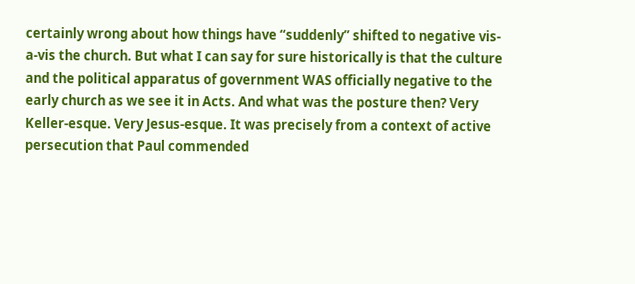certainly wrong about how things have “suddenly” shifted to negative vis-a-vis the church. But what I can say for sure historically is that the culture and the political apparatus of government WAS officially negative to the early church as we see it in Acts. And what was the posture then? Very Keller-esque. Very Jesus-esque. It was precisely from a context of active persecution that Paul commended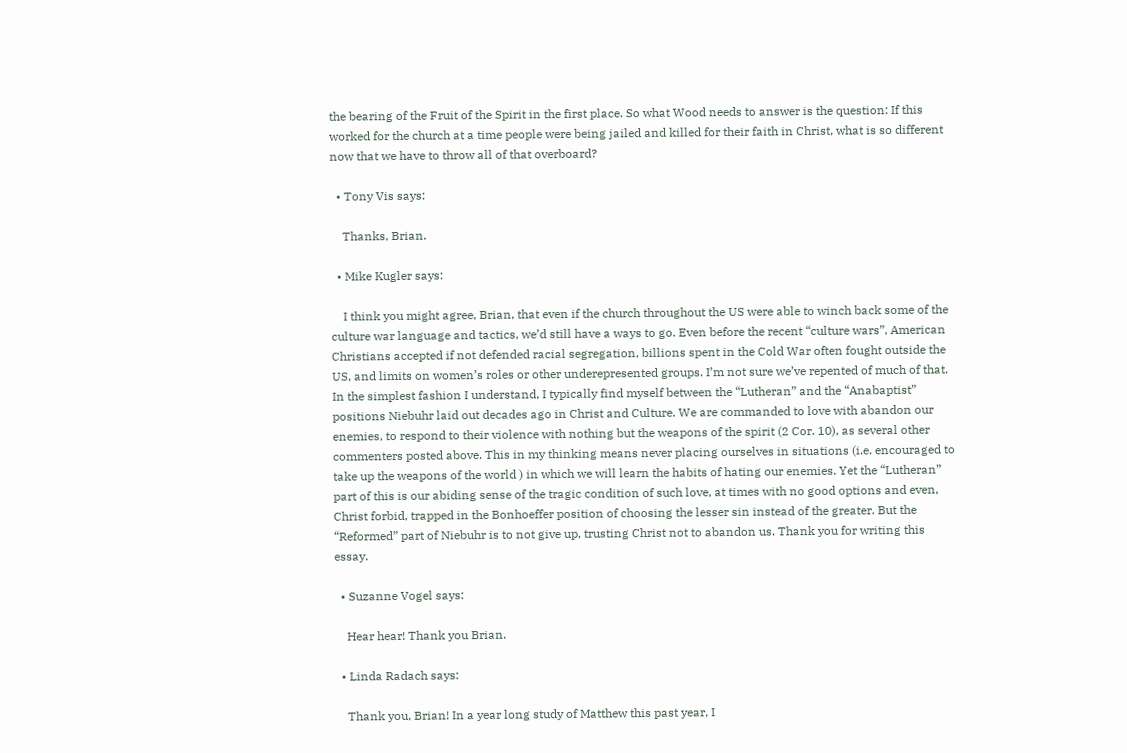the bearing of the Fruit of the Spirit in the first place. So what Wood needs to answer is the question: If this worked for the church at a time people were being jailed and killed for their faith in Christ, what is so different now that we have to throw all of that overboard?

  • Tony Vis says:

    Thanks, Brian.

  • Mike Kugler says:

    I think you might agree, Brian, that even if the church throughout the US were able to winch back some of the culture war language and tactics, we’d still have a ways to go. Even before the recent “culture wars”, American Christians accepted if not defended racial segregation, billions spent in the Cold War often fought outside the US, and limits on women’s roles or other underepresented groups. I’m not sure we’ve repented of much of that. In the simplest fashion I understand, I typically find myself between the “Lutheran” and the “Anabaptist” positions Niebuhr laid out decades ago in Christ and Culture. We are commanded to love with abandon our enemies, to respond to their violence with nothing but the weapons of the spirit (2 Cor. 10), as several other commenters posted above. This in my thinking means never placing ourselves in situations (i.e. encouraged to take up the weapons of the world ) in which we will learn the habits of hating our enemies. Yet the “Lutheran” part of this is our abiding sense of the tragic condition of such love, at times with no good options and even, Christ forbid, trapped in the Bonhoeffer position of choosing the lesser sin instead of the greater. But the “Reformed” part of Niebuhr is to not give up, trusting Christ not to abandon us. Thank you for writing this essay.

  • Suzanne Vogel says:

    Hear hear! Thank you Brian.

  • Linda Radach says:

    Thank you, Brian! In a year long study of Matthew this past year, I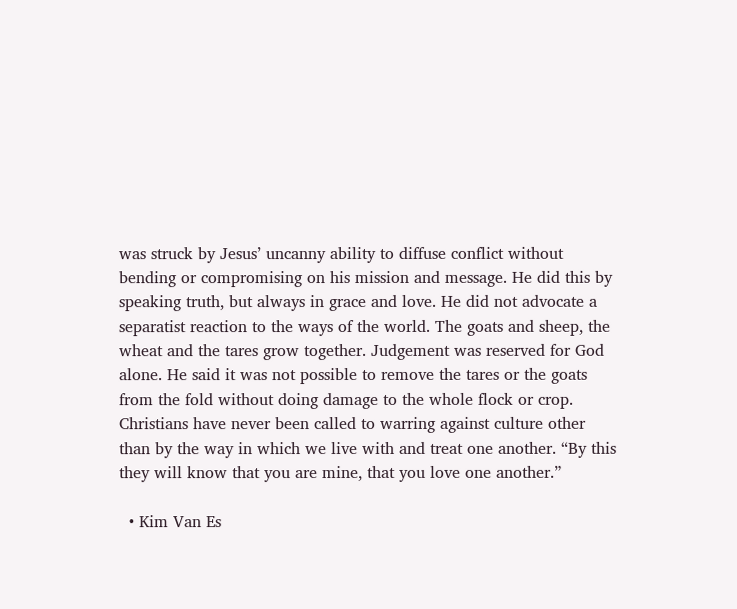was struck by Jesus’ uncanny ability to diffuse conflict without bending or compromising on his mission and message. He did this by speaking truth, but always in grace and love. He did not advocate a separatist reaction to the ways of the world. The goats and sheep, the wheat and the tares grow together. Judgement was reserved for God alone. He said it was not possible to remove the tares or the goats from the fold without doing damage to the whole flock or crop. Christians have never been called to warring against culture other than by the way in which we live with and treat one another. “By this they will know that you are mine, that you love one another.”

  • Kim Van Es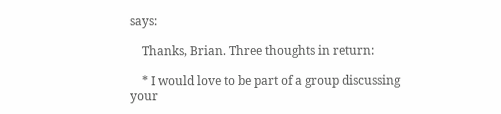says:

    Thanks, Brian. Three thoughts in return:

    * I would love to be part of a group discussing your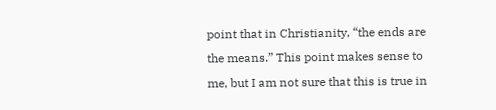point that in Christianity, “the ends are the means.” This point makes sense to me, but I am not sure that this is true in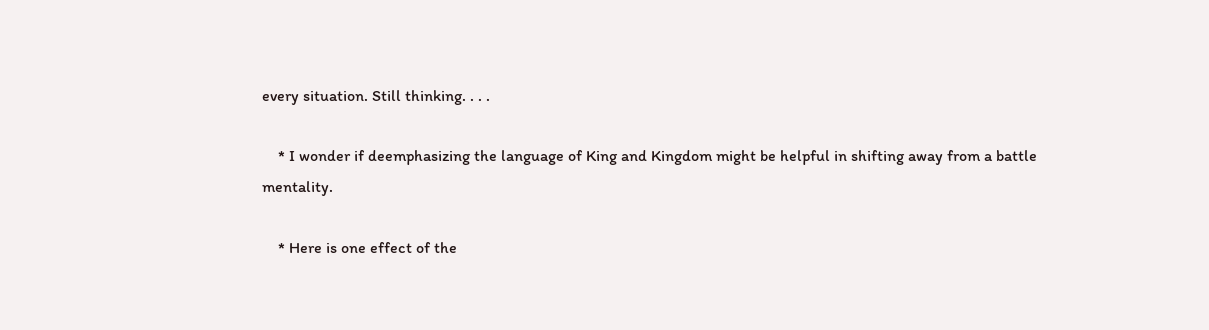every situation. Still thinking. . . .

    * I wonder if deemphasizing the language of King and Kingdom might be helpful in shifting away from a battle mentality.

    * Here is one effect of the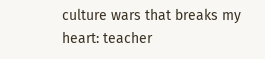culture wars that breaks my heart: teacher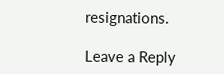resignations.

Leave a Reply